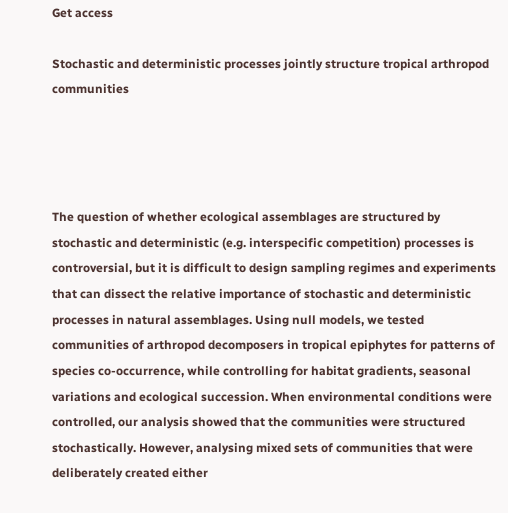Get access

Stochastic and deterministic processes jointly structure tropical arthropod communities




The question of whether ecological assemblages are structured by stochastic and deterministic (e.g. interspecific competition) processes is controversial, but it is difficult to design sampling regimes and experiments that can dissect the relative importance of stochastic and deterministic processes in natural assemblages. Using null models, we tested communities of arthropod decomposers in tropical epiphytes for patterns of species co-occurrence, while controlling for habitat gradients, seasonal variations and ecological succession. When environmental conditions were controlled, our analysis showed that the communities were structured stochastically. However, analysing mixed sets of communities that were deliberately created either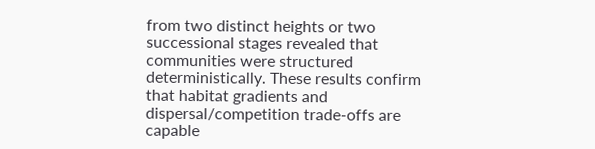from two distinct heights or two successional stages revealed that communities were structured deterministically. These results confirm that habitat gradients and dispersal/competition trade-offs are capable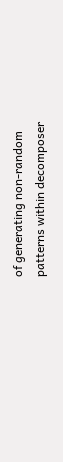of generating non-random patterns within decomposer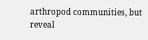arthropod communities, but reveal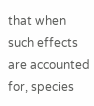that when such effects are accounted for, species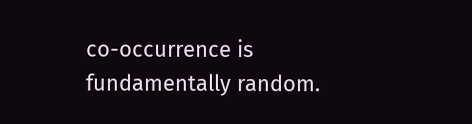co-occurrence is fundamentally random.